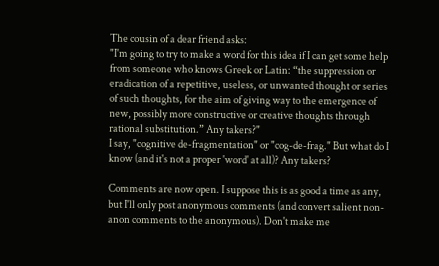The cousin of a dear friend asks:
"I'm going to try to make a word for this idea if I can get some help from someone who knows Greek or Latin: “the suppression or eradication of a repetitive, useless, or unwanted thought or series of such thoughts, for the aim of giving way to the emergence of new, possibly more constructive or creative thoughts through rational substitution.” Any takers?"
I say, "cognitive de-fragmentation" or "cog-de-frag." But what do I know (and it's not a proper 'word' at all)? Any takers?

Comments are now open. I suppose this is as good a time as any, but I'll only post anonymous comments (and convert salient non-anon comments to the anonymous). Don't make me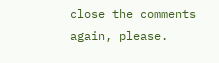close the comments again, please.